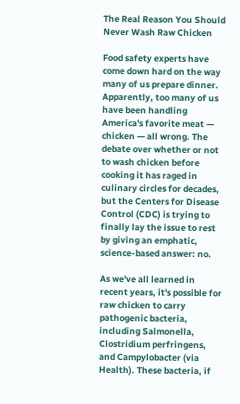The Real Reason You Should Never Wash Raw Chicken

Food safety experts have come down hard on the way many of us prepare dinner. Apparently, too many of us have been handling America's favorite meat — chicken — all wrong. The debate over whether or not to wash chicken before cooking it has raged in culinary circles for decades, but the Centers for Disease Control (CDC) is trying to finally lay the issue to rest by giving an emphatic, science-based answer: no.

As we've all learned in recent years, it's possible for raw chicken to carry pathogenic bacteria, including Salmonella, Clostridium perfringens, and Campylobacter (via Health). These bacteria, if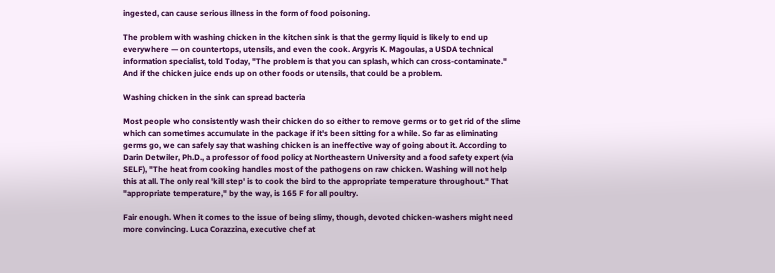ingested, can cause serious illness in the form of food poisoning.

The problem with washing chicken in the kitchen sink is that the germy liquid is likely to end up everywhere — on countertops, utensils, and even the cook. Argyris K. Magoulas, a USDA technical information specialist, told Today, "The problem is that you can splash, which can cross-contaminate." And if the chicken juice ends up on other foods or utensils, that could be a problem.

Washing chicken in the sink can spread bacteria

Most people who consistently wash their chicken do so either to remove germs or to get rid of the slime which can sometimes accumulate in the package if it's been sitting for a while. So far as eliminating germs go, we can safely say that washing chicken is an ineffective way of going about it. According to Darin Detwiler, Ph.D., a professor of food policy at Northeastern University and a food safety expert (via SELF), "The heat from cooking handles most of the pathogens on raw chicken. Washing will not help this at all. The only real 'kill step' is to cook the bird to the appropriate temperature throughout." That "appropriate temperature," by the way, is 165 F for all poultry.

Fair enough. When it comes to the issue of being slimy, though, devoted chicken-washers might need more convincing. Luca Corazzina, executive chef at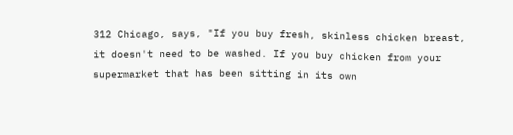312 Chicago, says, "If you buy fresh, skinless chicken breast, it doesn't need to be washed. If you buy chicken from your supermarket that has been sitting in its own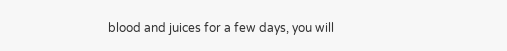blood and juices for a few days, you will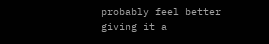probably feel better giving it a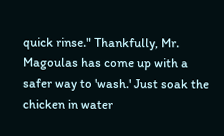quick rinse." Thankfully, Mr. Magoulas has come up with a safer way to 'wash.' Just soak the chicken in water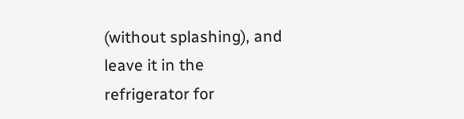(without splashing), and leave it in the refrigerator for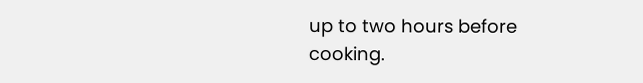up to two hours before cooking.